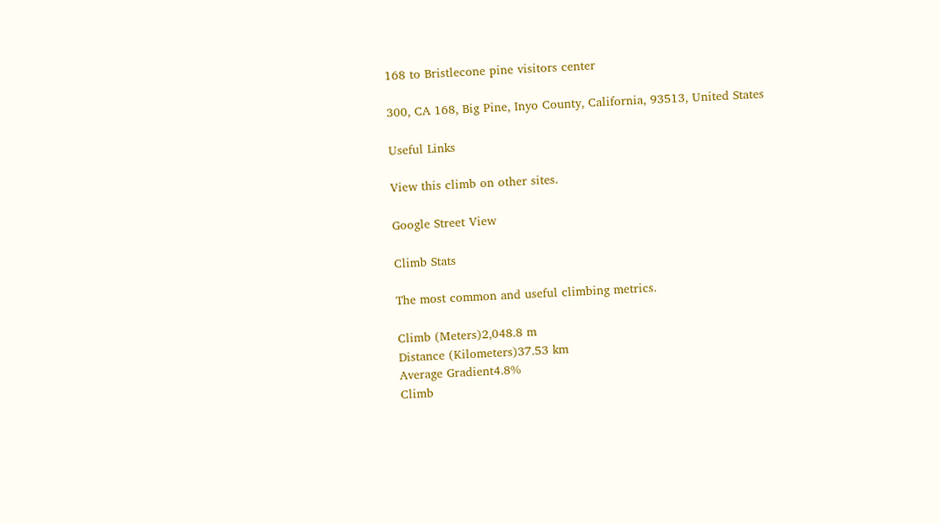168 to Bristlecone pine visitors center

300, CA 168, Big Pine, Inyo County, California, 93513, United States

Useful Links

View this climb on other sites.

Google Street View

Climb Stats

The most common and useful climbing metrics.

Climb (Meters)2,048.8 m
Distance (Kilometers)37.53 km
Average Gradient4.8%
Climb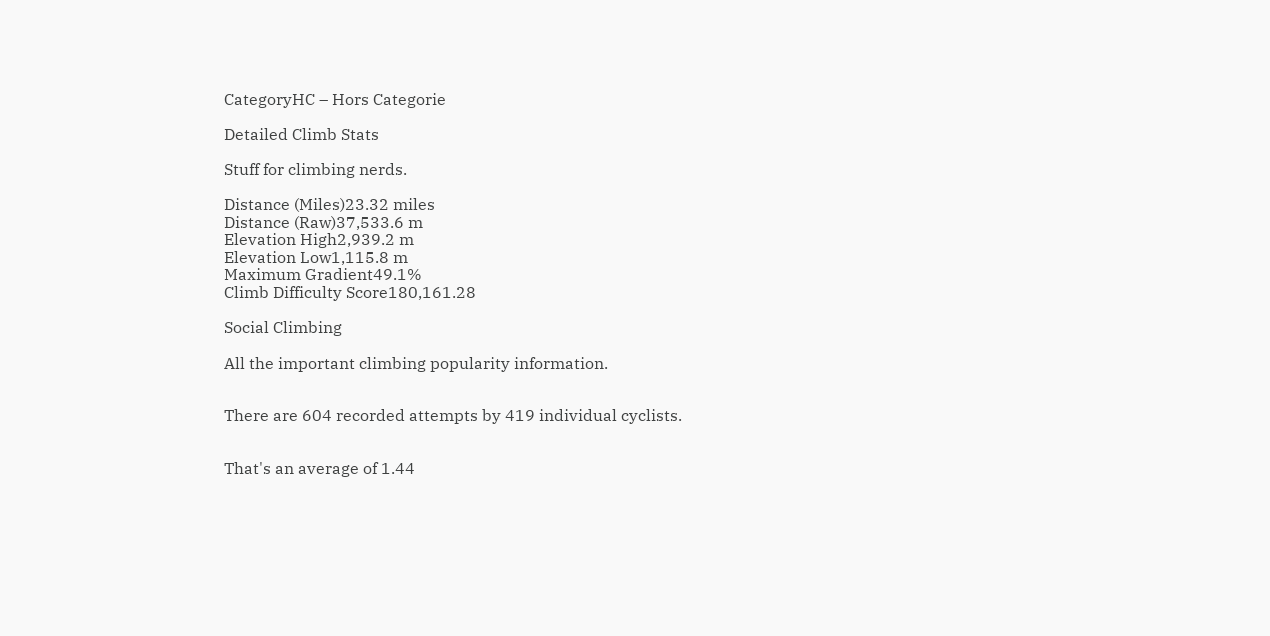CategoryHC – Hors Categorie

Detailed Climb Stats

Stuff for climbing nerds.

Distance (Miles)23.32 miles
Distance (Raw)37,533.6 m
Elevation High2,939.2 m
Elevation Low1,115.8 m
Maximum Gradient49.1%
Climb Difficulty Score180,161.28

Social Climbing

All the important climbing popularity information.


There are 604 recorded attempts by 419 individual cyclists.


That's an average of 1.44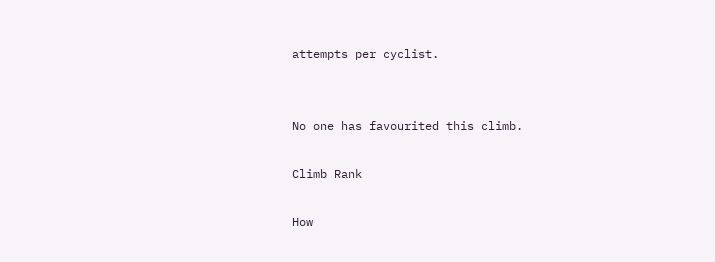attempts per cyclist.


No one has favourited this climb.

Climb Rank

How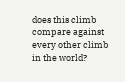does this climb compare against every other climb in the world?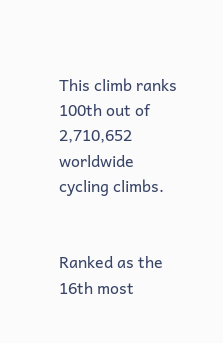This climb ranks 100th out of 2,710,652 worldwide cycling climbs.


Ranked as the 16th most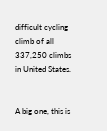difficult cycling climb of all 337,250 climbs in United States.


A big one, this is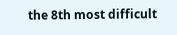the 8th most difficult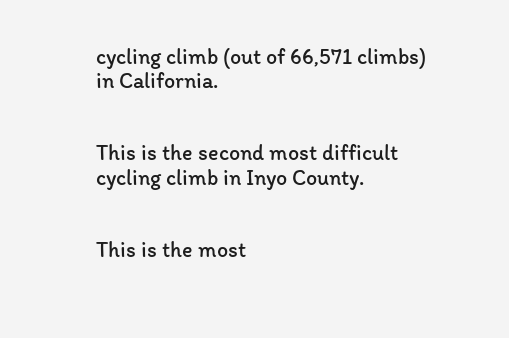cycling climb (out of 66,571 climbs) in California.


This is the second most difficult cycling climb in Inyo County.


This is the most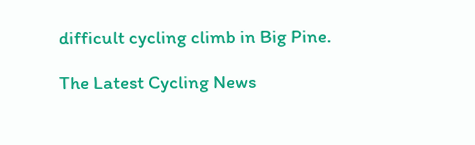difficult cycling climb in Big Pine.

The Latest Cycling News